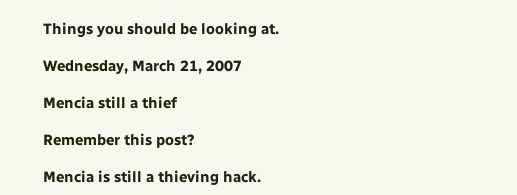Things you should be looking at.

Wednesday, March 21, 2007

Mencia still a thief

Remember this post?

Mencia is still a thieving hack.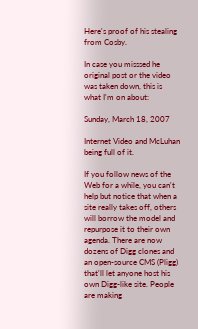Here's proof of his stealing from Cosby.

In case you misssed he original post or the video was taken down, this is what I'm on about:

Sunday, March 18, 2007

Internet Video and McLuhan being full of it.

If you follow news of the Web for a while, you can't help but notice that when a site really takes off, others will borrow the model and repurpose it to their own agenda. There are now dozens of Digg clones and an open-source CMS (Pligg) that'll let anyone host his own Digg-like site. People are making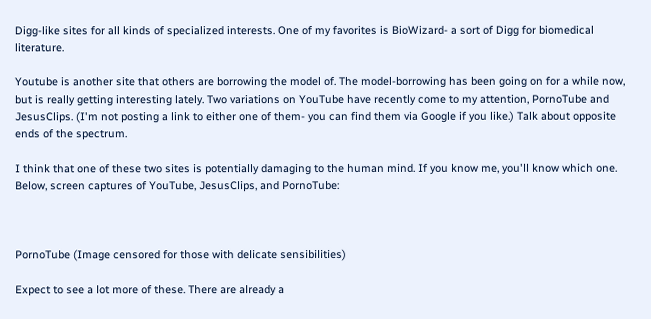Digg-like sites for all kinds of specialized interests. One of my favorites is BioWizard- a sort of Digg for biomedical literature.

Youtube is another site that others are borrowing the model of. The model-borrowing has been going on for a while now, but is really getting interesting lately. Two variations on YouTube have recently come to my attention, PornoTube and JesusClips. (I'm not posting a link to either one of them- you can find them via Google if you like.) Talk about opposite ends of the spectrum.

I think that one of these two sites is potentially damaging to the human mind. If you know me, you'll know which one. Below, screen captures of YouTube, JesusClips, and PornoTube:



PornoTube (Image censored for those with delicate sensibilities)

Expect to see a lot more of these. There are already a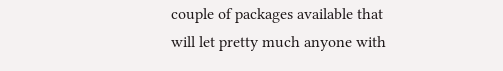couple of packages available that will let pretty much anyone with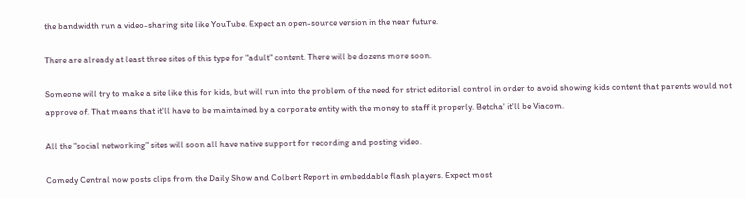the bandwidth run a video-sharing site like YouTube. Expect an open-source version in the near future.

There are already at least three sites of this type for "adult" content. There will be dozens more soon.

Someone will try to make a site like this for kids, but will run into the problem of the need for strict editorial control in order to avoid showing kids content that parents would not approve of. That means that it'll have to be maintained by a corporate entity with the money to staff it properly. Betcha' it'll be Viacom.

All the "social networking" sites will soon all have native support for recording and posting video.

Comedy Central now posts clips from the Daily Show and Colbert Report in embeddable flash players. Expect most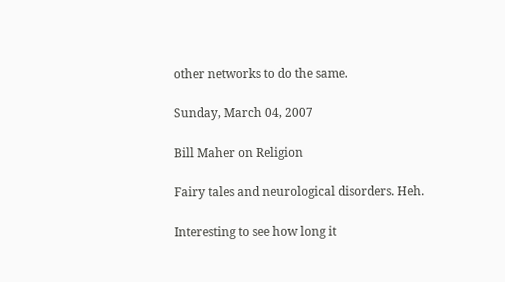other networks to do the same.

Sunday, March 04, 2007

Bill Maher on Religion

Fairy tales and neurological disorders. Heh.

Interesting to see how long it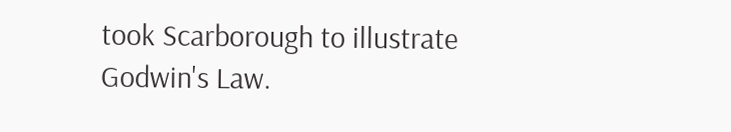took Scarborough to illustrate Godwin's Law.